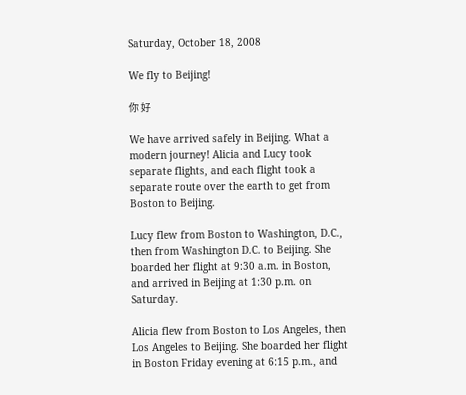Saturday, October 18, 2008

We fly to Beijing!

你 好

We have arrived safely in Beijing. What a modern journey! Alicia and Lucy took separate flights, and each flight took a separate route over the earth to get from Boston to Beijing.

Lucy flew from Boston to Washington, D.C., then from Washington D.C. to Beijing. She boarded her flight at 9:30 a.m. in Boston, and arrived in Beijing at 1:30 p.m. on Saturday.

Alicia flew from Boston to Los Angeles, then Los Angeles to Beijing. She boarded her flight in Boston Friday evening at 6:15 p.m., and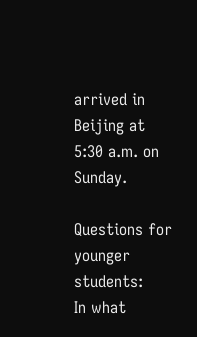arrived in Beijing at 5:30 a.m. on Sunday.

Questions for younger students:
In what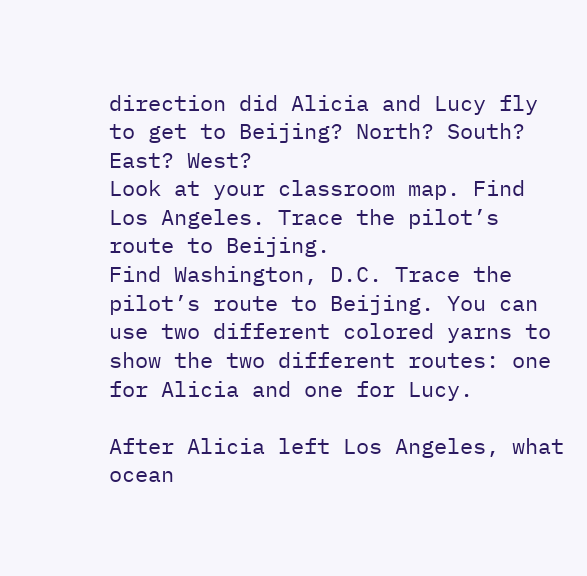direction did Alicia and Lucy fly to get to Beijing? North? South? East? West?
Look at your classroom map. Find Los Angeles. Trace the pilot’s route to Beijing.
Find Washington, D.C. Trace the pilot’s route to Beijing. You can use two different colored yarns to show the two different routes: one for Alicia and one for Lucy.

After Alicia left Los Angeles, what ocean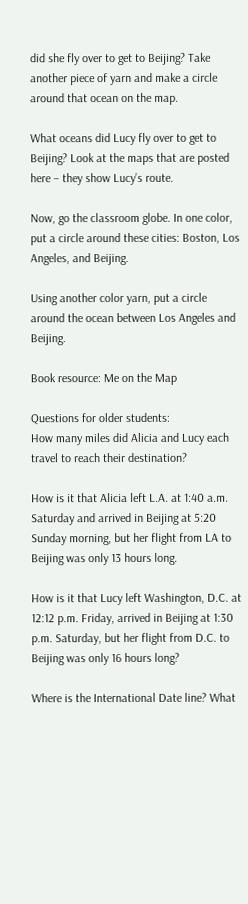did she fly over to get to Beijing? Take another piece of yarn and make a circle around that ocean on the map.

What oceans did Lucy fly over to get to Beijing? Look at the maps that are posted here – they show Lucy’s route.

Now, go the classroom globe. In one color, put a circle around these cities: Boston, Los Angeles, and Beijing.

Using another color yarn, put a circle around the ocean between Los Angeles and Beijing.

Book resource: Me on the Map

Questions for older students:
How many miles did Alicia and Lucy each travel to reach their destination?

How is it that Alicia left L.A. at 1:40 a.m. Saturday and arrived in Beijing at 5:20 Sunday morning, but her flight from LA to Beijing was only 13 hours long.

How is it that Lucy left Washington, D.C. at 12:12 p.m. Friday, arrived in Beijing at 1:30 p.m. Saturday, but her flight from D.C. to Beijing was only 16 hours long?

Where is the International Date line? What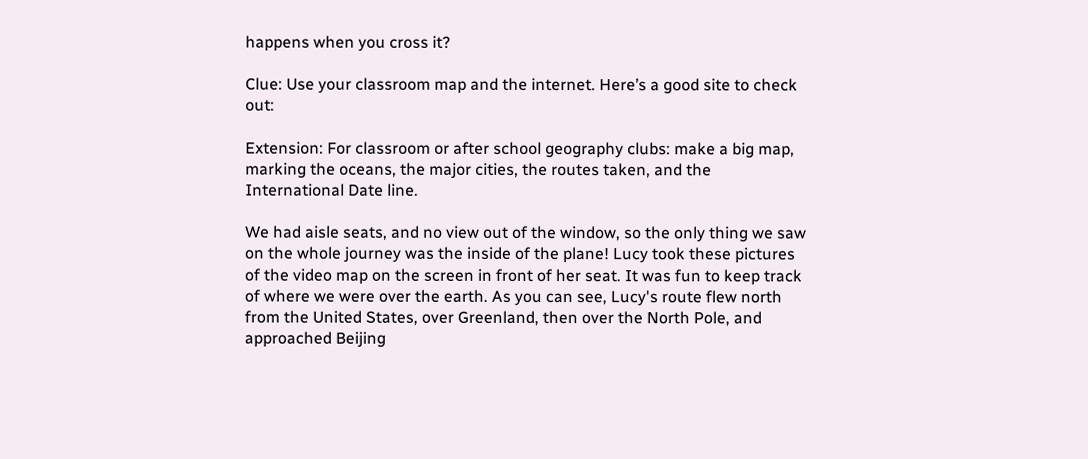happens when you cross it?

Clue: Use your classroom map and the internet. Here’s a good site to check out:

Extension: For classroom or after school geography clubs: make a big map, marking the oceans, the major cities, the routes taken, and the International Date line.

We had aisle seats, and no view out of the window, so the only thing we saw on the whole journey was the inside of the plane! Lucy took these pictures of the video map on the screen in front of her seat. It was fun to keep track of where we were over the earth. As you can see, Lucy's route flew north from the United States, over Greenland, then over the North Pole, and approached Beijing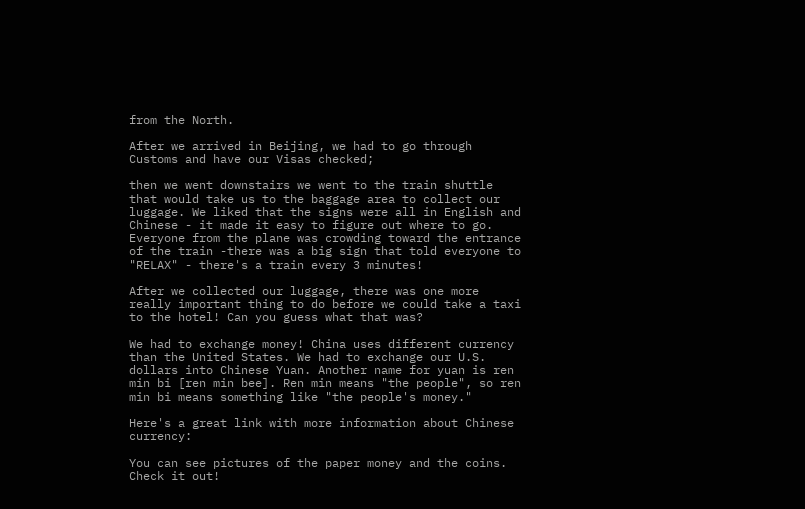from the North.

After we arrived in Beijing, we had to go through Customs and have our Visas checked;

then we went downstairs we went to the train shuttle that would take us to the baggage area to collect our luggage. We liked that the signs were all in English and Chinese - it made it easy to figure out where to go. Everyone from the plane was crowding toward the entrance of the train -there was a big sign that told everyone to "RELAX" - there's a train every 3 minutes!

After we collected our luggage, there was one more really important thing to do before we could take a taxi to the hotel! Can you guess what that was?

We had to exchange money! China uses different currency than the United States. We had to exchange our U.S. dollars into Chinese Yuan. Another name for yuan is ren min bi [ren min bee]. Ren min means "the people", so ren min bi means something like "the people's money."

Here's a great link with more information about Chinese currency:

You can see pictures of the paper money and the coins. Check it out!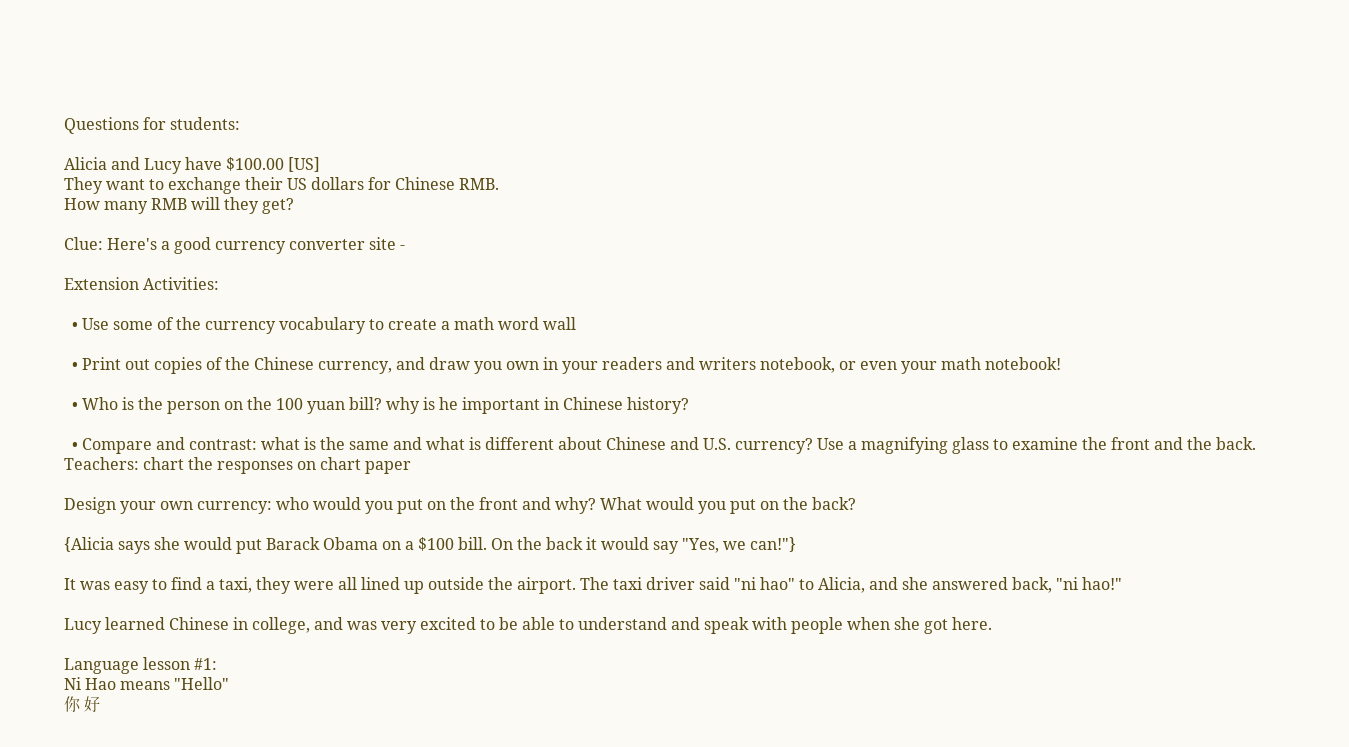Questions for students:

Alicia and Lucy have $100.00 [US]
They want to exchange their US dollars for Chinese RMB.
How many RMB will they get?

Clue: Here's a good currency converter site -

Extension Activities:

  • Use some of the currency vocabulary to create a math word wall

  • Print out copies of the Chinese currency, and draw you own in your readers and writers notebook, or even your math notebook!

  • Who is the person on the 100 yuan bill? why is he important in Chinese history?

  • Compare and contrast: what is the same and what is different about Chinese and U.S. currency? Use a magnifying glass to examine the front and the back. Teachers: chart the responses on chart paper

Design your own currency: who would you put on the front and why? What would you put on the back?

{Alicia says she would put Barack Obama on a $100 bill. On the back it would say "Yes, we can!"}

It was easy to find a taxi, they were all lined up outside the airport. The taxi driver said "ni hao" to Alicia, and she answered back, "ni hao!"

Lucy learned Chinese in college, and was very excited to be able to understand and speak with people when she got here.

Language lesson #1:
Ni Hao means "Hello"
你 好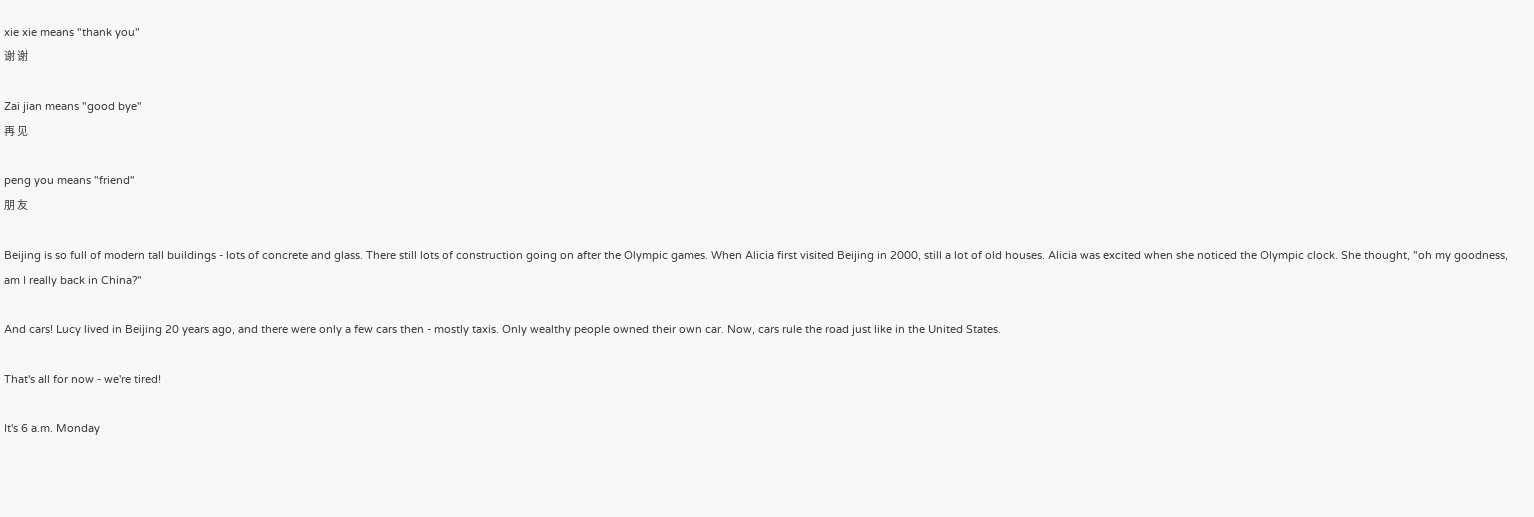xie xie means "thank you"
谢 谢

Zai jian means "good bye"
再 见

peng you means "friend"
朋 友

Beijing is so full of modern tall buildings - lots of concrete and glass. There still lots of construction going on after the Olympic games. When Alicia first visited Beijing in 2000, still a lot of old houses. Alicia was excited when she noticed the Olympic clock. She thought, "oh my goodness, am I really back in China?"

And cars! Lucy lived in Beijing 20 years ago, and there were only a few cars then - mostly taxis. Only wealthy people owned their own car. Now, cars rule the road just like in the United States.

That's all for now - we're tired!

It's 6 a.m. Monday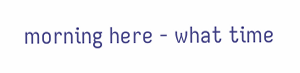morning here - what time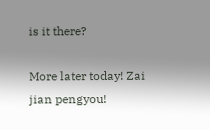is it there?

More later today! Zai jian pengyou!